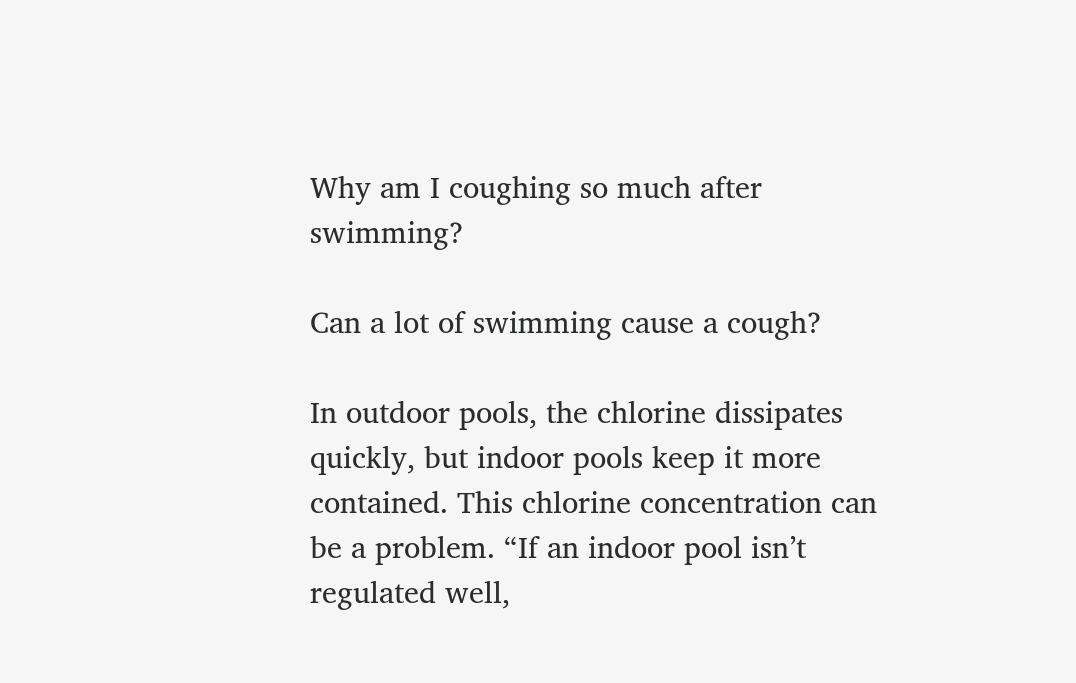Why am I coughing so much after swimming?

Can a lot of swimming cause a cough?

In outdoor pools, the chlorine dissipates quickly, but indoor pools keep it more contained. This chlorine concentration can be a problem. “If an indoor pool isn’t regulated well,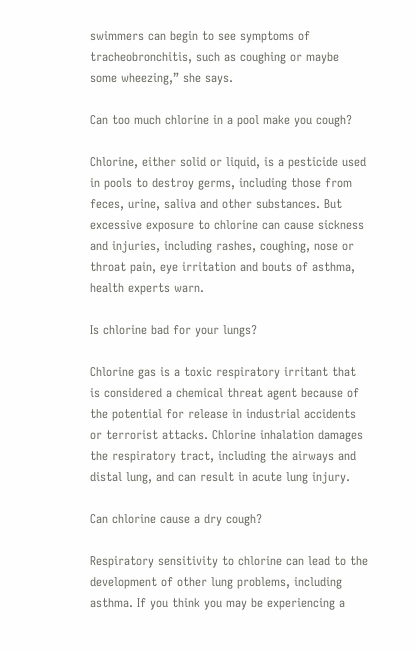swimmers can begin to see symptoms of tracheobronchitis, such as coughing or maybe some wheezing,” she says.

Can too much chlorine in a pool make you cough?

Chlorine, either solid or liquid, is a pesticide used in pools to destroy germs, including those from feces, urine, saliva and other substances. But excessive exposure to chlorine can cause sickness and injuries, including rashes, coughing, nose or throat pain, eye irritation and bouts of asthma, health experts warn.

Is chlorine bad for your lungs?

Chlorine gas is a toxic respiratory irritant that is considered a chemical threat agent because of the potential for release in industrial accidents or terrorist attacks. Chlorine inhalation damages the respiratory tract, including the airways and distal lung, and can result in acute lung injury.

Can chlorine cause a dry cough?

Respiratory sensitivity to chlorine can lead to the development of other lung problems, including asthma. If you think you may be experiencing a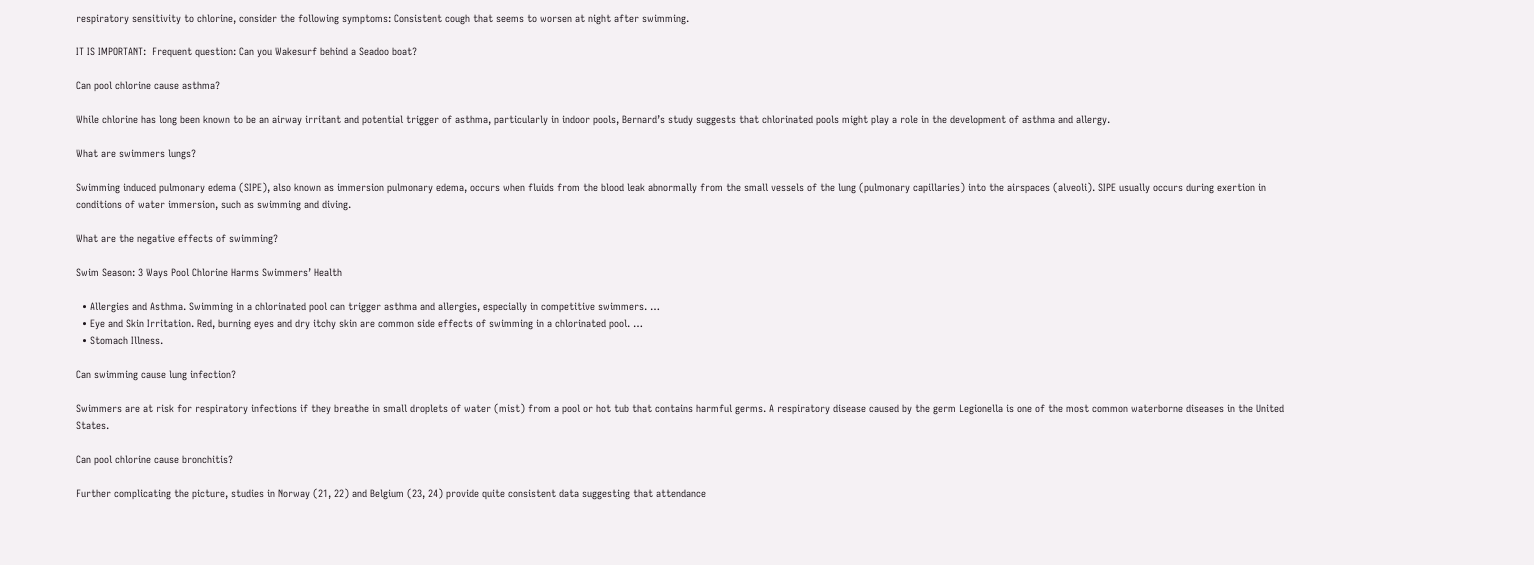respiratory sensitivity to chlorine, consider the following symptoms: Consistent cough that seems to worsen at night after swimming.

IT IS IMPORTANT:  Frequent question: Can you Wakesurf behind a Seadoo boat?

Can pool chlorine cause asthma?

While chlorine has long been known to be an airway irritant and potential trigger of asthma, particularly in indoor pools, Bernard’s study suggests that chlorinated pools might play a role in the development of asthma and allergy.

What are swimmers lungs?

Swimming induced pulmonary edema (SIPE), also known as immersion pulmonary edema, occurs when fluids from the blood leak abnormally from the small vessels of the lung (pulmonary capillaries) into the airspaces (alveoli). SIPE usually occurs during exertion in conditions of water immersion, such as swimming and diving.

What are the negative effects of swimming?

Swim Season: 3 Ways Pool Chlorine Harms Swimmers’ Health

  • Allergies and Asthma. Swimming in a chlorinated pool can trigger asthma and allergies, especially in competitive swimmers. …
  • Eye and Skin Irritation. Red, burning eyes and dry itchy skin are common side effects of swimming in a chlorinated pool. …
  • Stomach Illness.

Can swimming cause lung infection?

Swimmers are at risk for respiratory infections if they breathe in small droplets of water (mist) from a pool or hot tub that contains harmful germs. A respiratory disease caused by the germ Legionella is one of the most common waterborne diseases in the United States.

Can pool chlorine cause bronchitis?

Further complicating the picture, studies in Norway (21, 22) and Belgium (23, 24) provide quite consistent data suggesting that attendance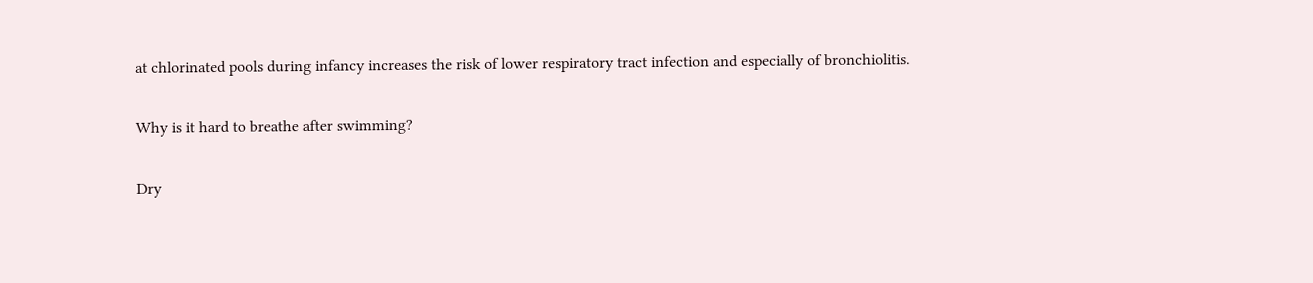at chlorinated pools during infancy increases the risk of lower respiratory tract infection and especially of bronchiolitis.

Why is it hard to breathe after swimming?

Dry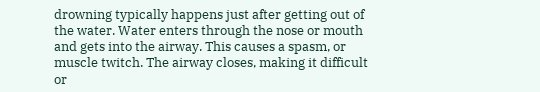drowning typically happens just after getting out of the water. Water enters through the nose or mouth and gets into the airway. This causes a spasm, or muscle twitch. The airway closes, making it difficult or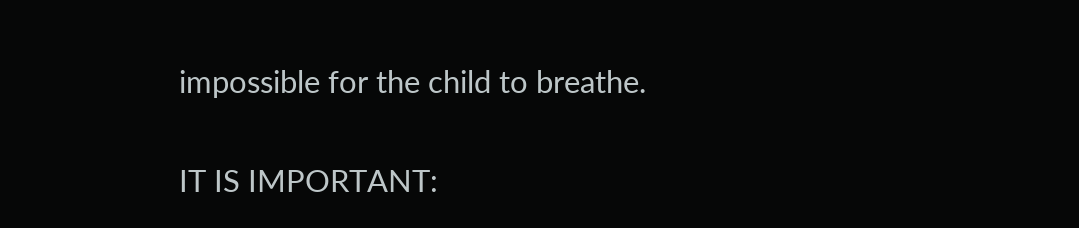impossible for the child to breathe.

IT IS IMPORTANT: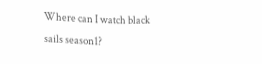Where can I watch black sails season1?